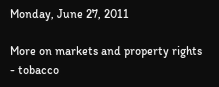Monday, June 27, 2011

More on markets and property rights - tobacco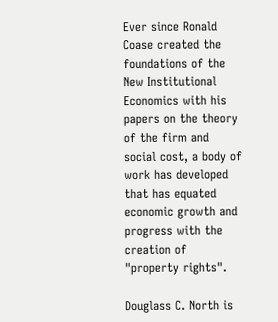Ever since Ronald Coase created the foundations of the New Institutional Economics with his papers on the theory of the firm and social cost, a body of work has developed that has equated economic growth and progress with the creation of "property rights".

Douglass C. North is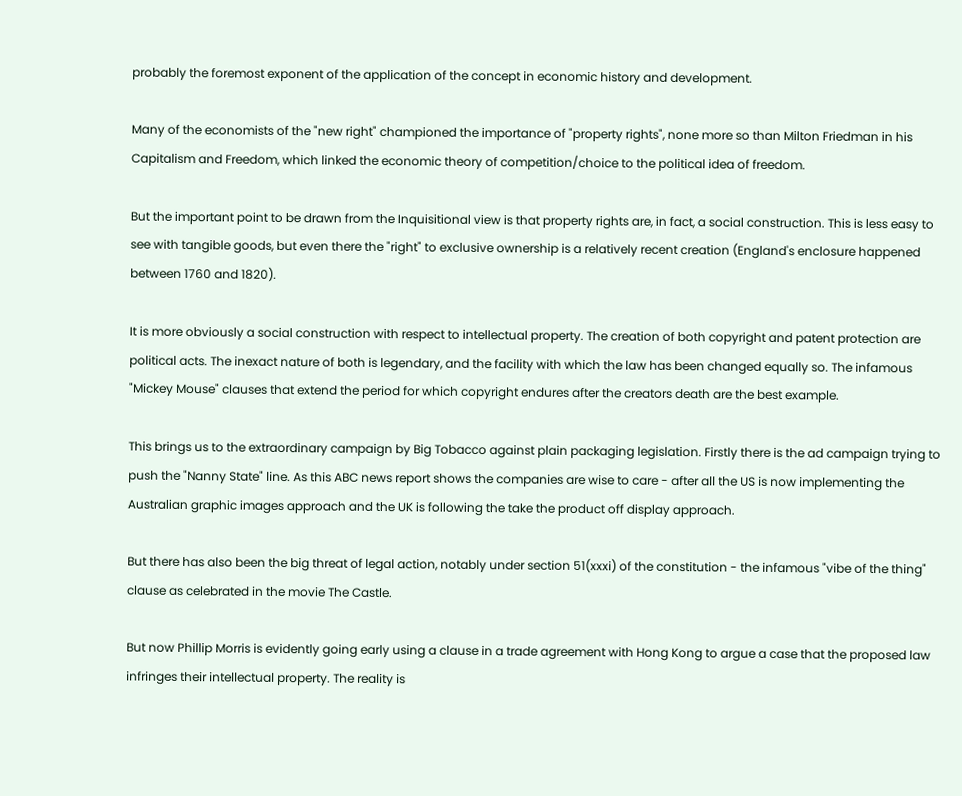probably the foremost exponent of the application of the concept in economic history and development.

Many of the economists of the "new right" championed the importance of "property rights", none more so than Milton Friedman in his Capitalism and Freedom, which linked the economic theory of competition/choice to the political idea of freedom.

But the important point to be drawn from the Inquisitional view is that property rights are, in fact, a social construction. This is less easy to see with tangible goods, but even there the "right" to exclusive ownership is a relatively recent creation (England's enclosure happened between 1760 and 1820).

It is more obviously a social construction with respect to intellectual property. The creation of both copyright and patent protection are political acts. The inexact nature of both is legendary, and the facility with which the law has been changed equally so. The infamous "Mickey Mouse" clauses that extend the period for which copyright endures after the creators death are the best example.

This brings us to the extraordinary campaign by Big Tobacco against plain packaging legislation. Firstly there is the ad campaign trying to push the "Nanny State" line. As this ABC news report shows the companies are wise to care - after all the US is now implementing the Australian graphic images approach and the UK is following the take the product off display approach.

But there has also been the big threat of legal action, notably under section 51(xxxi) of the constitution - the infamous "vibe of the thing" clause as celebrated in the movie The Castle.

But now Phillip Morris is evidently going early using a clause in a trade agreement with Hong Kong to argue a case that the proposed law infringes their intellectual property. The reality is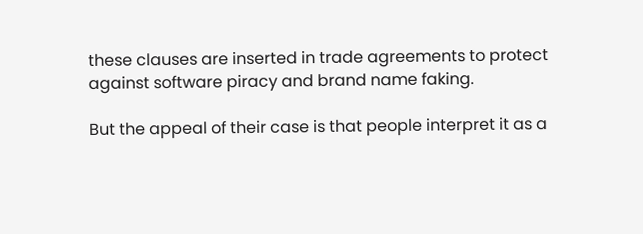these clauses are inserted in trade agreements to protect against software piracy and brand name faking.

But the appeal of their case is that people interpret it as a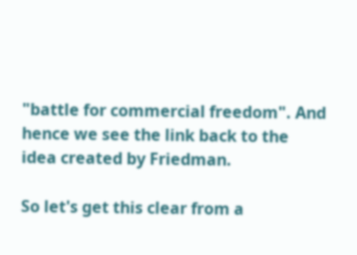"battle for commercial freedom". And hence we see the link back to the idea created by Friedman.

So let's get this clear from a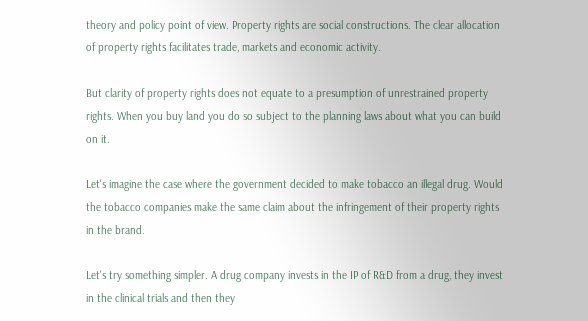theory and policy point of view. Property rights are social constructions. The clear allocation of property rights facilitates trade, markets and economic activity.

But clarity of property rights does not equate to a presumption of unrestrained property rights. When you buy land you do so subject to the planning laws about what you can build on it.

Let's imagine the case where the government decided to make tobacco an illegal drug. Would the tobacco companies make the same claim about the infringement of their property rights in the brand.

Let's try something simpler. A drug company invests in the IP of R&D from a drug, they invest in the clinical trials and then they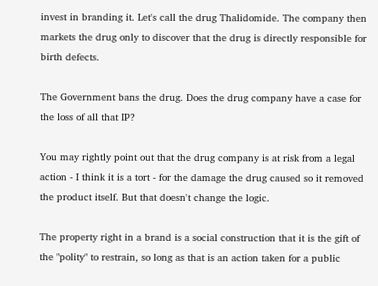invest in branding it. Let's call the drug Thalidomide. The company then markets the drug only to discover that the drug is directly responsible for birth defects.

The Government bans the drug. Does the drug company have a case for the loss of all that IP?

You may rightly point out that the drug company is at risk from a legal action - I think it is a tort - for the damage the drug caused so it removed the product itself. But that doesn't change the logic.

The property right in a brand is a social construction that it is the gift of the "polity" to restrain, so long as that is an action taken for a public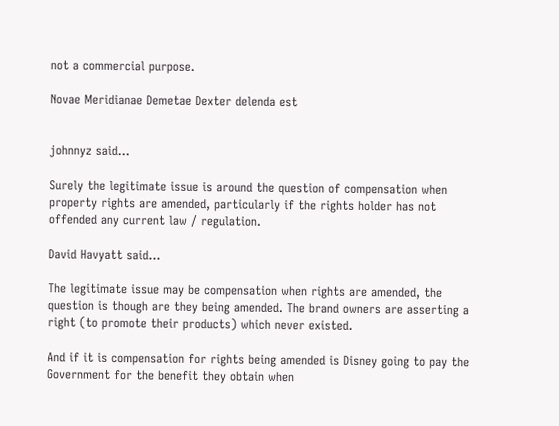not a commercial purpose.

Novae Meridianae Demetae Dexter delenda est


johnnyz said...

Surely the legitimate issue is around the question of compensation when property rights are amended, particularly if the rights holder has not offended any current law / regulation.

David Havyatt said...

The legitimate issue may be compensation when rights are amended, the question is though are they being amended. The brand owners are asserting a right (to promote their products) which never existed.

And if it is compensation for rights being amended is Disney going to pay the Government for the benefit they obtain when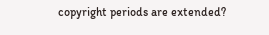copyright periods are extended?